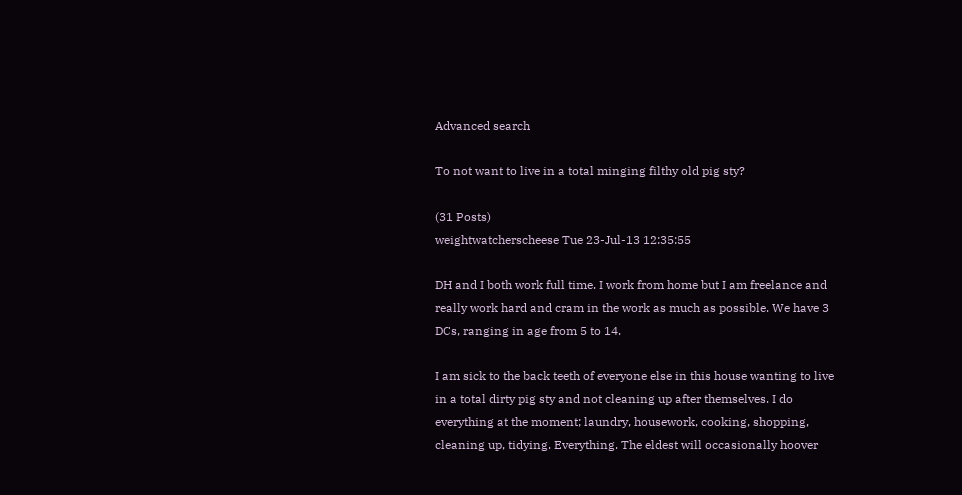Advanced search

To not want to live in a total minging filthy old pig sty?

(31 Posts)
weightwatcherscheese Tue 23-Jul-13 12:35:55

DH and I both work full time. I work from home but I am freelance and really work hard and cram in the work as much as possible. We have 3 DCs, ranging in age from 5 to 14.

I am sick to the back teeth of everyone else in this house wanting to live in a total dirty pig sty and not cleaning up after themselves. I do everything at the moment; laundry, housework, cooking, shopping, cleaning up, tidying. Everything. The eldest will occasionally hoover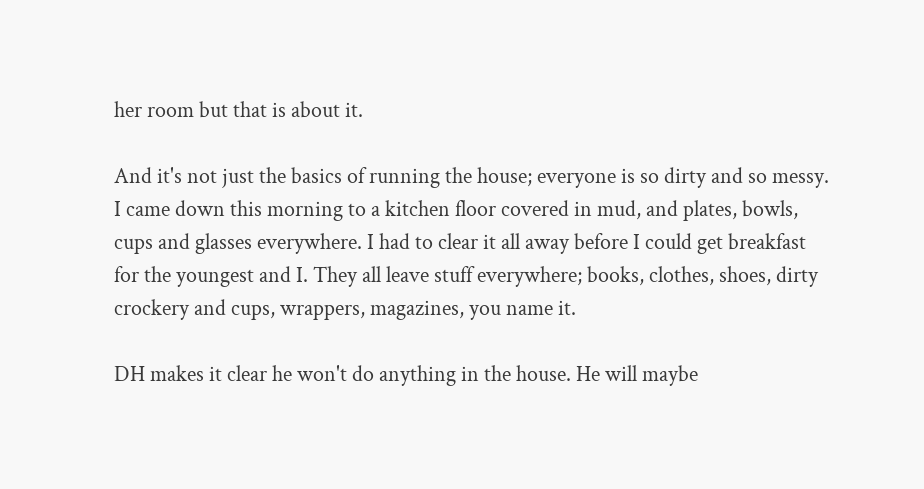her room but that is about it.

And it's not just the basics of running the house; everyone is so dirty and so messy. I came down this morning to a kitchen floor covered in mud, and plates, bowls, cups and glasses everywhere. I had to clear it all away before I could get breakfast for the youngest and I. They all leave stuff everywhere; books, clothes, shoes, dirty crockery and cups, wrappers, magazines, you name it.

DH makes it clear he won't do anything in the house. He will maybe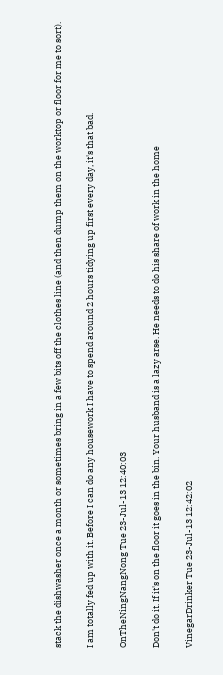stack the dishwasher once a month or sometimes bring in a few bits off the clothes line (and then dump them on the worktop or floor for me to sort).

I am totally fed up with it. Before I can do any housework I have to spend around 2 hours tidying up first every day, it's that bad.

OnTheNingNangNong Tue 23-Jul-13 12:40:03

Don't do it. If it's on the floor it goes in the bin. Your husband is a lazy arse. He needs to do his share of work in the home

VinegarDrinker Tue 23-Jul-13 12:42:02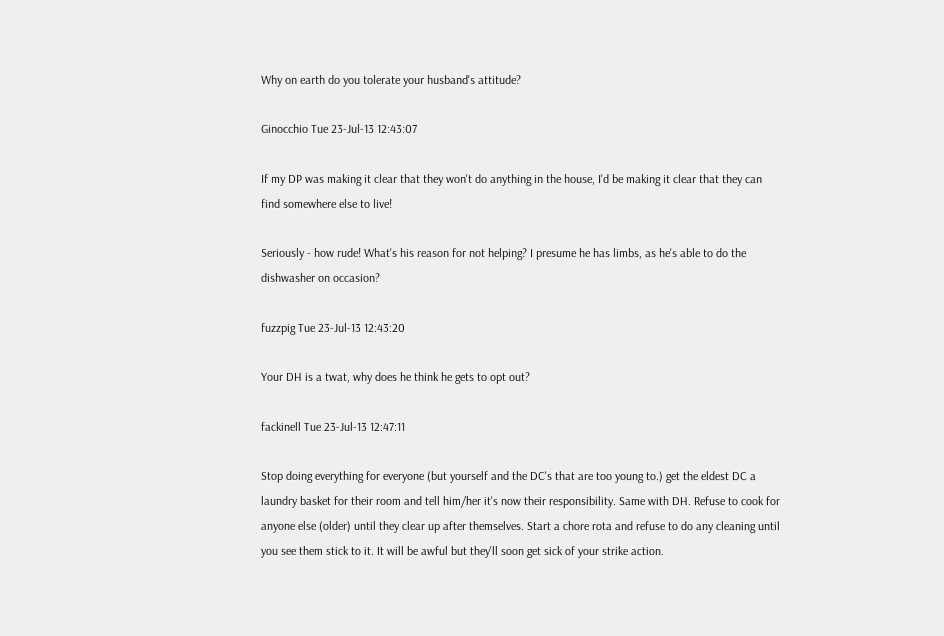Why on earth do you tolerate your husband's attitude?

Ginocchio Tue 23-Jul-13 12:43:07

If my DP was making it clear that they won't do anything in the house, I'd be making it clear that they can find somewhere else to live!

Seriously - how rude! What's his reason for not helping? I presume he has limbs, as he's able to do the dishwasher on occasion?

fuzzpig Tue 23-Jul-13 12:43:20

Your DH is a twat, why does he think he gets to opt out?

fackinell Tue 23-Jul-13 12:47:11

Stop doing everything for everyone (but yourself and the DC's that are too young to.) get the eldest DC a laundry basket for their room and tell him/her it's now their responsibility. Same with DH. Refuse to cook for anyone else (older) until they clear up after themselves. Start a chore rota and refuse to do any cleaning until you see them stick to it. It will be awful but they'll soon get sick of your strike action.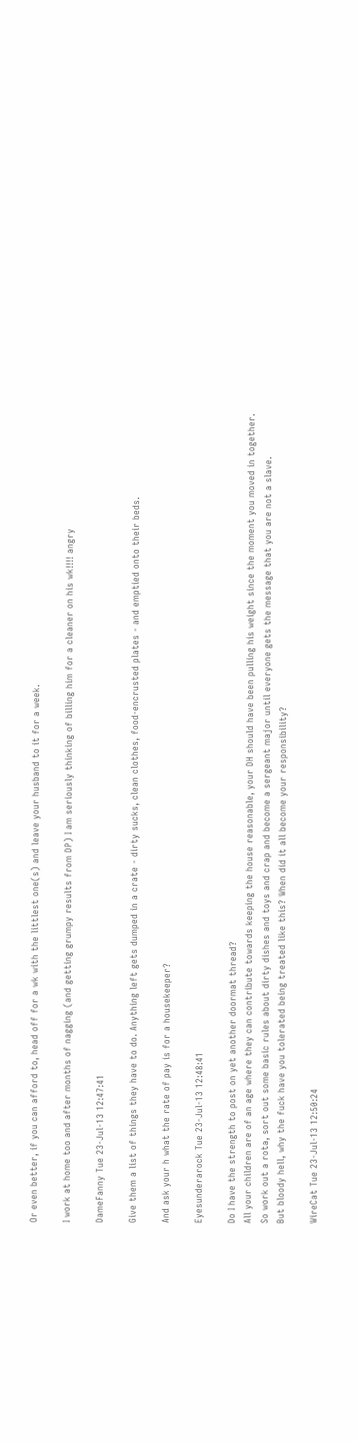Or even better, if you can afford to, head off for a wk with the littlest one(s) and leave your husband to it for a week.

I work at home too and after months of nagging (and getting grumpy results from DP) I am seriously thinking of billing him for a cleaner on his wk!!!! angry

DameFanny Tue 23-Jul-13 12:47:41

Give them a list of things they have to do. Anything left gets dumped in a crate - dirty sucks, clean clothes, food-encrusted plates - and emptied onto their beds.

And ask your h what the rate of pay is for a housekeeper?

Eyesunderarock Tue 23-Jul-13 12:48:41

Do I have the strength to post on yet another doormat thread?
All your children are of an age where they can contribute towards keeping the house reasonable, your DH should have been pulling his weight since the moment you moved in together.
So work out a rota, sort out some basic rules about dirty dishes and toys and crap and become a sergeant major until everyone gets the message that you are not a slave.
But bloody hell, why the fuck have you tolerated being treated like this? When did it all become your responsibility?

WireCat Tue 23-Jul-13 12:50:24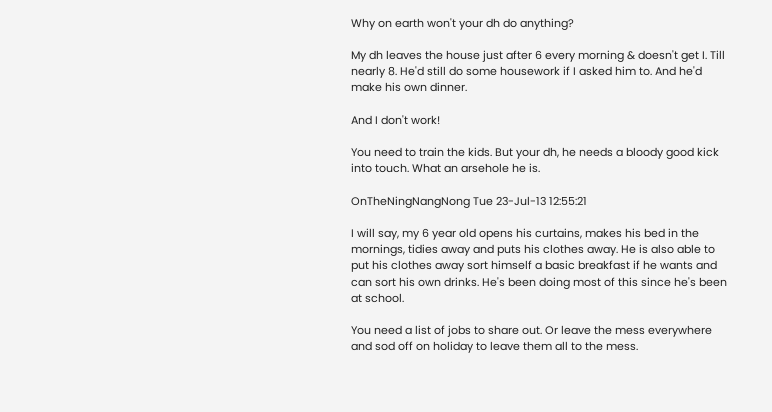Why on earth won't your dh do anything?

My dh leaves the house just after 6 every morning & doesn't get I. Till nearly 8. He'd still do some housework if I asked him to. And he'd make his own dinner.

And I don't work!

You need to train the kids. But your dh, he needs a bloody good kick into touch. What an arsehole he is.

OnTheNingNangNong Tue 23-Jul-13 12:55:21

I will say, my 6 year old opens his curtains, makes his bed in the mornings, tidies away and puts his clothes away. He is also able to put his clothes away sort himself a basic breakfast if he wants and can sort his own drinks. He's been doing most of this since he's been at school.

You need a list of jobs to share out. Or leave the mess everywhere and sod off on holiday to leave them all to the mess.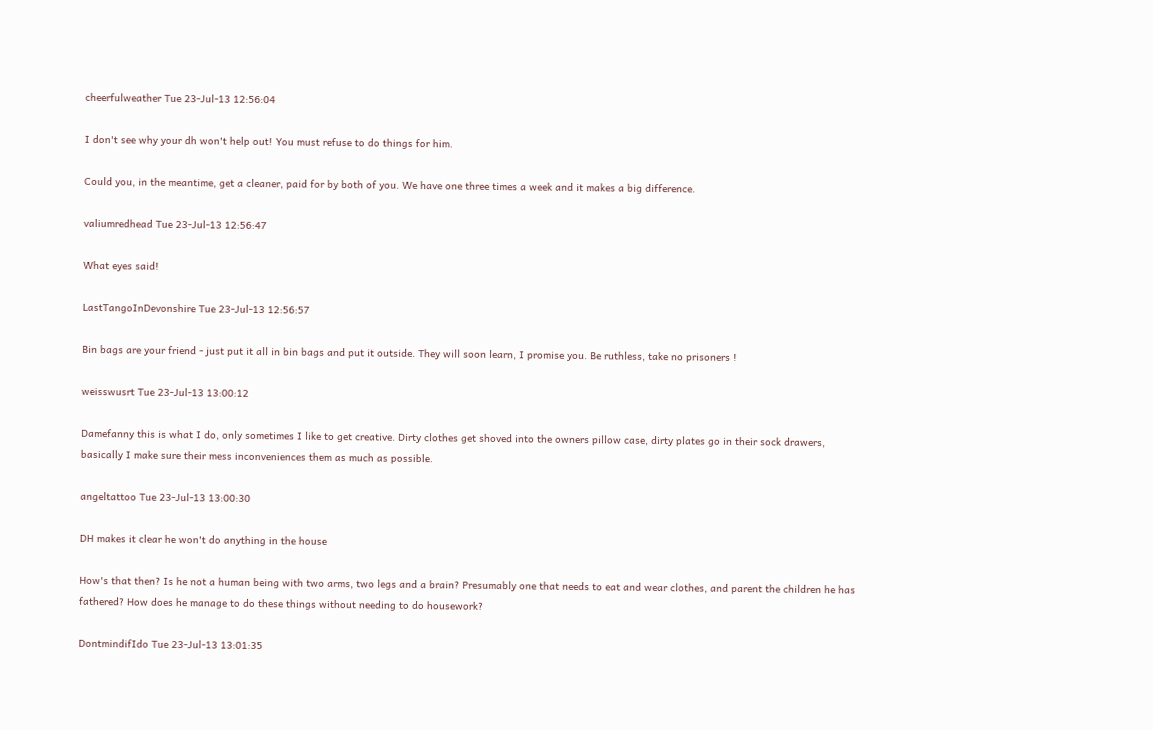cheerfulweather Tue 23-Jul-13 12:56:04

I don't see why your dh won't help out! You must refuse to do things for him.

Could you, in the meantime, get a cleaner, paid for by both of you. We have one three times a week and it makes a big difference.

valiumredhead Tue 23-Jul-13 12:56:47

What eyes said!

LastTangoInDevonshire Tue 23-Jul-13 12:56:57

Bin bags are your friend - just put it all in bin bags and put it outside. They will soon learn, I promise you. Be ruthless, take no prisoners !

weisswusrt Tue 23-Jul-13 13:00:12

Damefanny this is what I do, only sometimes I like to get creative. Dirty clothes get shoved into the owners pillow case, dirty plates go in their sock drawers, basically I make sure their mess inconveniences them as much as possible.

angeltattoo Tue 23-Jul-13 13:00:30

DH makes it clear he won't do anything in the house

How's that then? Is he not a human being with two arms, two legs and a brain? Presumably one that needs to eat and wear clothes, and parent the children he has fathered? How does he manage to do these things without needing to do housework?

DontmindifIdo Tue 23-Jul-13 13:01:35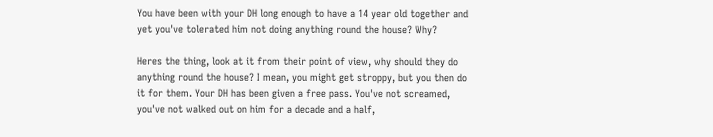You have been with your DH long enough to have a 14 year old together and yet you've tolerated him not doing anything round the house? Why?

Heres the thing, look at it from their point of view, why should they do anything round the house? I mean, you might get stroppy, but you then do it for them. Your DH has been given a free pass. You've not screamed, you've not walked out on him for a decade and a half,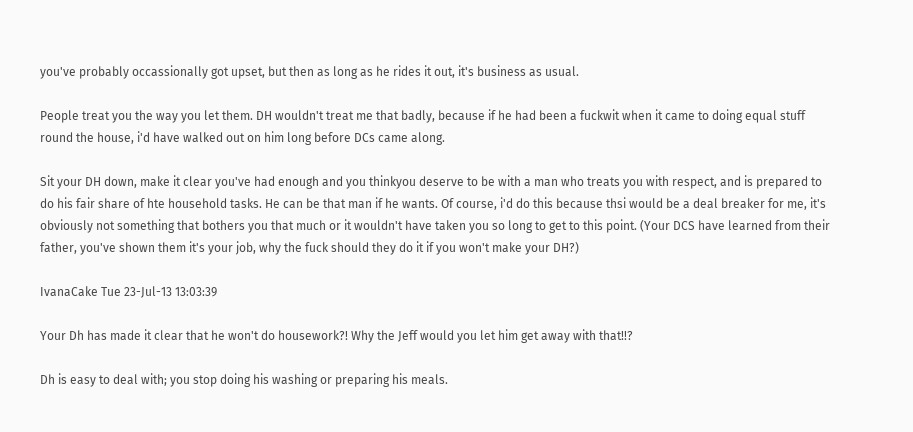you've probably occassionally got upset, but then as long as he rides it out, it's business as usual.

People treat you the way you let them. DH wouldn't treat me that badly, because if he had been a fuckwit when it came to doing equal stuff round the house, i'd have walked out on him long before DCs came along.

Sit your DH down, make it clear you've had enough and you thinkyou deserve to be with a man who treats you with respect, and is prepared to do his fair share of hte household tasks. He can be that man if he wants. Of course, i'd do this because thsi would be a deal breaker for me, it's obviously not something that bothers you that much or it wouldn't have taken you so long to get to this point. (Your DCS have learned from their father, you've shown them it's your job, why the fuck should they do it if you won't make your DH?)

IvanaCake Tue 23-Jul-13 13:03:39

Your Dh has made it clear that he won't do housework?! Why the Jeff would you let him get away with that!!?

Dh is easy to deal with; you stop doing his washing or preparing his meals.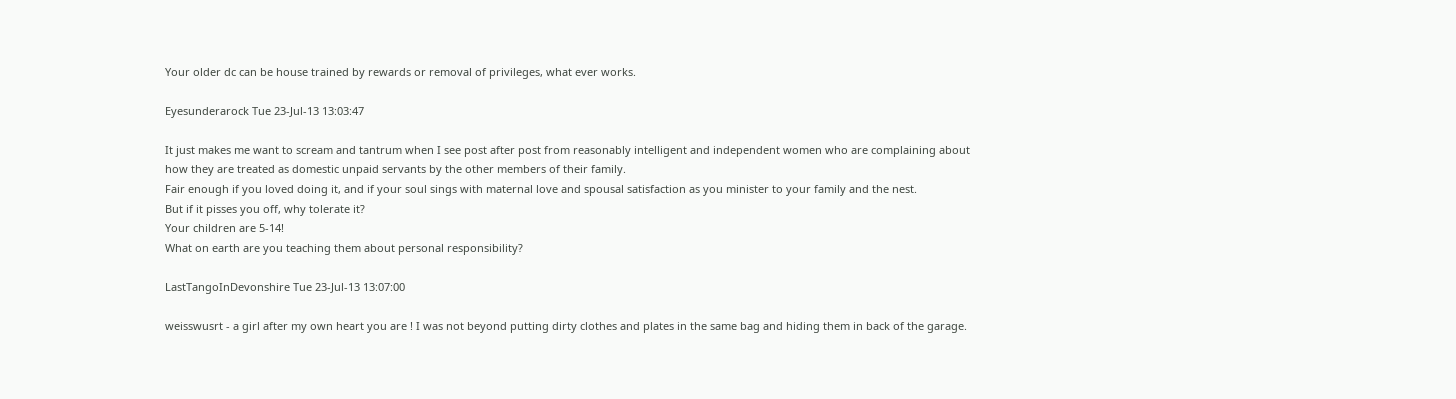Your older dc can be house trained by rewards or removal of privileges, what ever works.

Eyesunderarock Tue 23-Jul-13 13:03:47

It just makes me want to scream and tantrum when I see post after post from reasonably intelligent and independent women who are complaining about how they are treated as domestic unpaid servants by the other members of their family.
Fair enough if you loved doing it, and if your soul sings with maternal love and spousal satisfaction as you minister to your family and the nest.
But if it pisses you off, why tolerate it?
Your children are 5-14!
What on earth are you teaching them about personal responsibility?

LastTangoInDevonshire Tue 23-Jul-13 13:07:00

weisswusrt - a girl after my own heart you are ! I was not beyond putting dirty clothes and plates in the same bag and hiding them in back of the garage.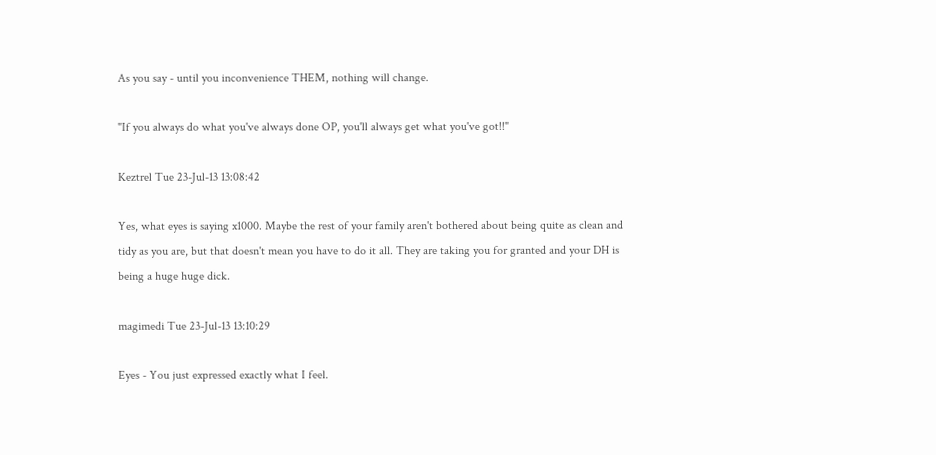As you say - until you inconvenience THEM, nothing will change.

"If you always do what you've always done OP, you'll always get what you've got!!"

Keztrel Tue 23-Jul-13 13:08:42

Yes, what eyes is saying x1000. Maybe the rest of your family aren't bothered about being quite as clean and tidy as you are, but that doesn't mean you have to do it all. They are taking you for granted and your DH is being a huge huge dick.

magimedi Tue 23-Jul-13 13:10:29

Eyes - You just expressed exactly what I feel.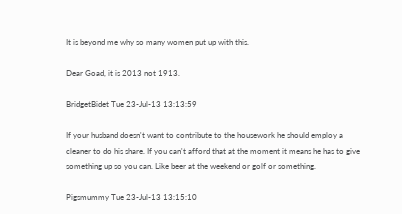It is beyond me why so many women put up with this.

Dear Goad, it is 2013 not 1913.

BridgetBidet Tue 23-Jul-13 13:13:59

If your husband doesn't want to contribute to the housework he should employ a cleaner to do his share. If you can't afford that at the moment it means he has to give something up so you can. Like beer at the weekend or golf or something.

Pigsmummy Tue 23-Jul-13 13:15:10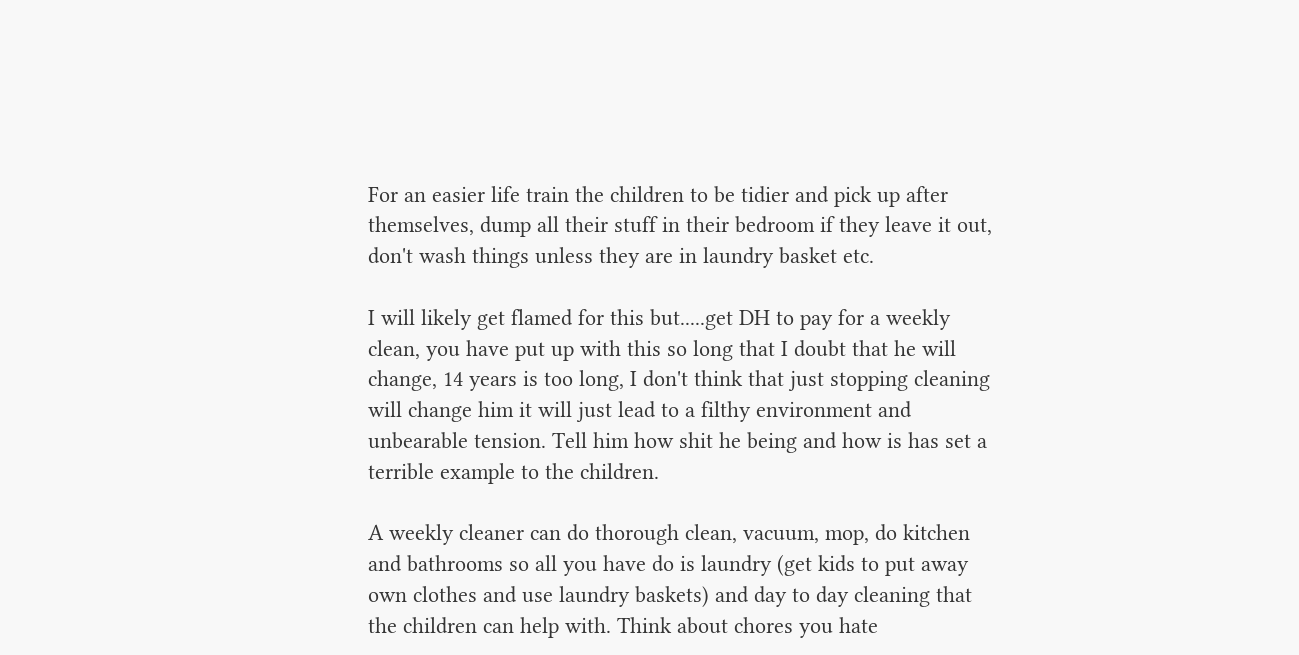For an easier life train the children to be tidier and pick up after themselves, dump all their stuff in their bedroom if they leave it out, don't wash things unless they are in laundry basket etc.

I will likely get flamed for this but.....get DH to pay for a weekly clean, you have put up with this so long that I doubt that he will change, 14 years is too long, I don't think that just stopping cleaning will change him it will just lead to a filthy environment and unbearable tension. Tell him how shit he being and how is has set a terrible example to the children.

A weekly cleaner can do thorough clean, vacuum, mop, do kitchen and bathrooms so all you have do is laundry (get kids to put away own clothes and use laundry baskets) and day to day cleaning that the children can help with. Think about chores you hate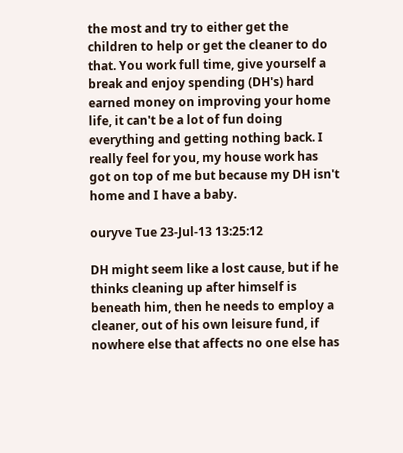the most and try to either get the children to help or get the cleaner to do that. You work full time, give yourself a break and enjoy spending (DH's) hard earned money on improving your home life, it can't be a lot of fun doing everything and getting nothing back. I really feel for you, my house work has got on top of me but because my DH isn't home and I have a baby.

ouryve Tue 23-Jul-13 13:25:12

DH might seem like a lost cause, but if he thinks cleaning up after himself is beneath him, then he needs to employ a cleaner, out of his own leisure fund, if nowhere else that affects no one else has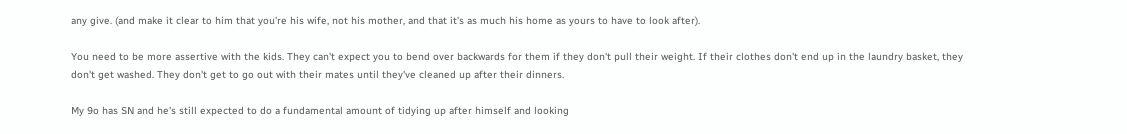any give. (and make it clear to him that you're his wife, not his mother, and that it's as much his home as yours to have to look after).

You need to be more assertive with the kids. They can't expect you to bend over backwards for them if they don't pull their weight. If their clothes don't end up in the laundry basket, they don't get washed. They don't get to go out with their mates until they've cleaned up after their dinners.

My 9o has SN and he's still expected to do a fundamental amount of tidying up after himself and looking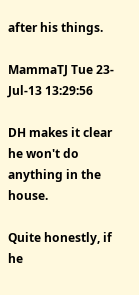after his things.

MammaTJ Tue 23-Jul-13 13:29:56

DH makes it clear he won't do anything in the house.

Quite honestly, if he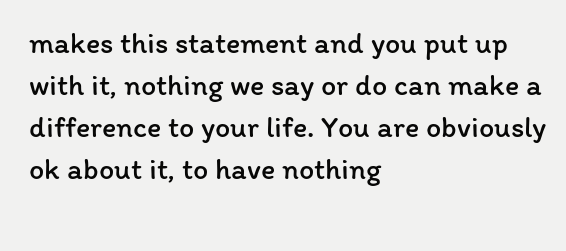makes this statement and you put up with it, nothing we say or do can make a difference to your life. You are obviously ok about it, to have nothing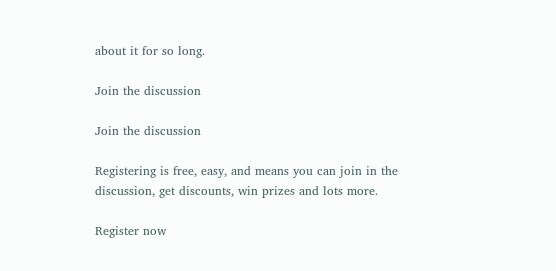about it for so long.

Join the discussion

Join the discussion

Registering is free, easy, and means you can join in the discussion, get discounts, win prizes and lots more.

Register now